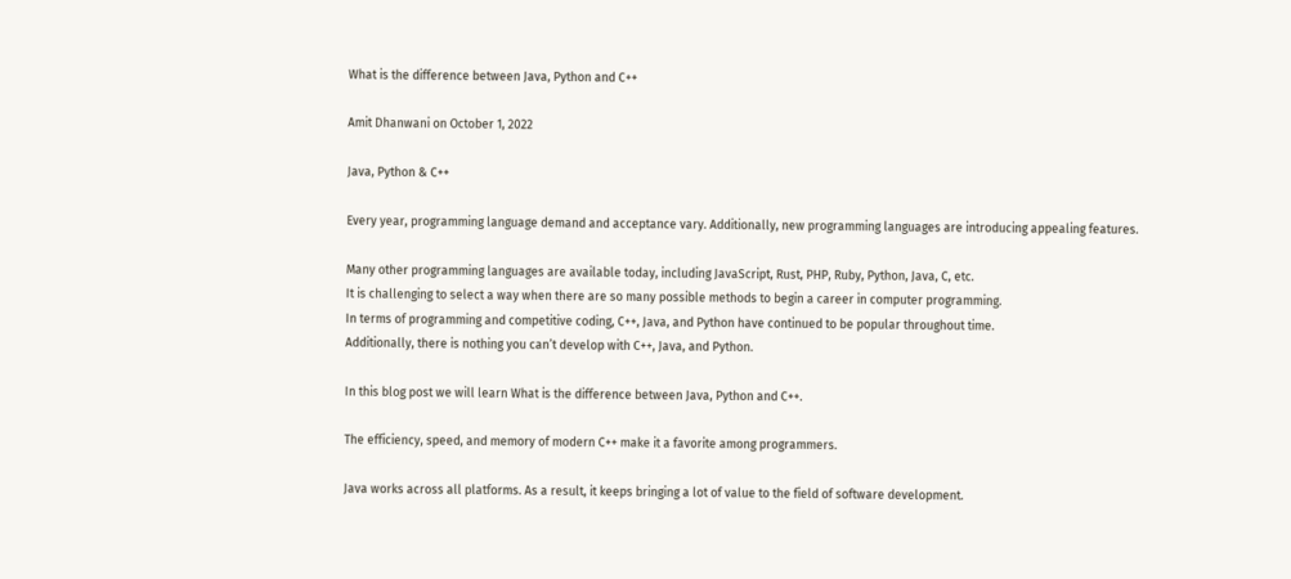What is the difference between Java, Python and C++

Amit Dhanwani on October 1, 2022

Java, Python & C++

Every year, programming language demand and acceptance vary. Additionally, new programming languages are introducing appealing features.

Many other programming languages are available today, including JavaScript, Rust, PHP, Ruby, Python, Java, C, etc.
It is challenging to select a way when there are so many possible methods to begin a career in computer programming.
In terms of programming and competitive coding, C++, Java, and Python have continued to be popular throughout time.
Additionally, there is nothing you can’t develop with C++, Java, and Python.

In this blog post we will learn What is the difference between Java, Python and C++.

The efficiency, speed, and memory of modern C++ make it a favorite among programmers.

Java works across all platforms. As a result, it keeps bringing a lot of value to the field of software development.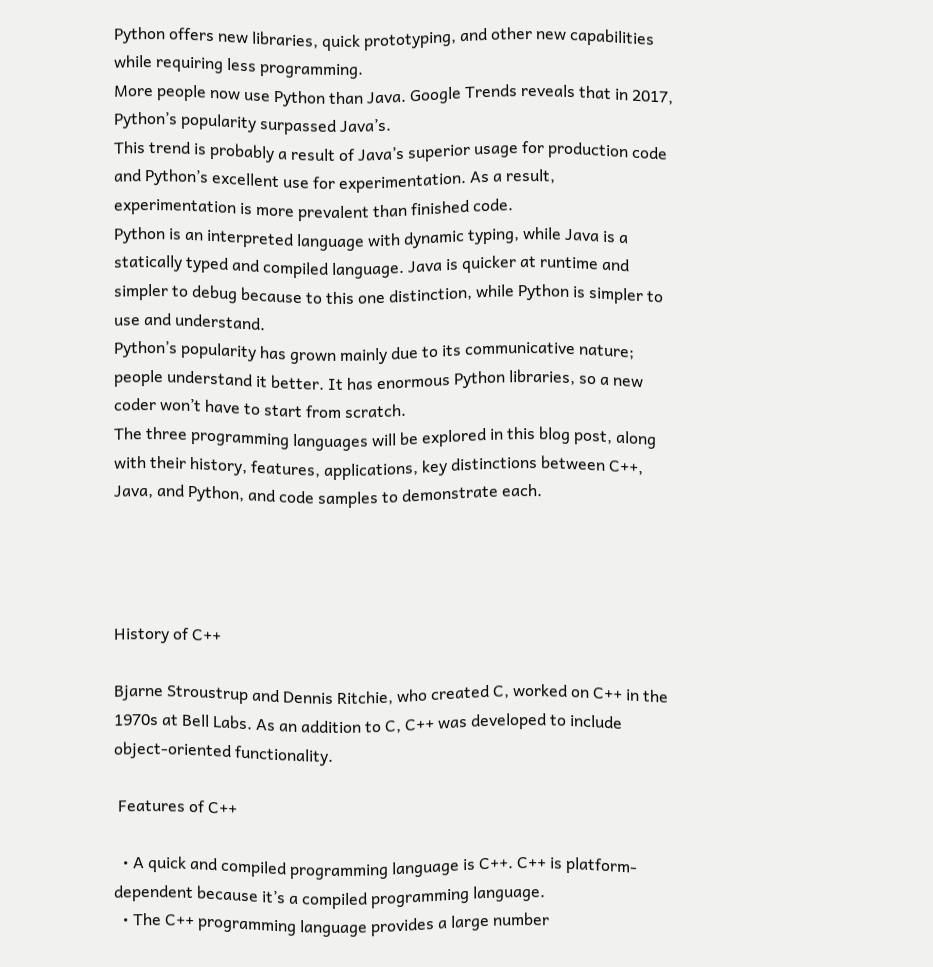Python offers new libraries, quick prototyping, and other new capabilities while requiring less programming.
More people now use Python than Java. Google Trends reveals that in 2017, Python’s popularity surpassed Java’s.
This trend is probably a result of Java’s superior usage for production code and Python’s excellent use for experimentation. As a result, experimentation is more prevalent than finished code.
Python is an interpreted language with dynamic typing, while Java is a statically typed and compiled language. Java is quicker at runtime and simpler to debug because to this one distinction, while Python is simpler to use and understand.
Python’s popularity has grown mainly due to its communicative nature; people understand it better. It has enormous Python libraries, so a new coder won’t have to start from scratch.
The three programming languages will be explored in this blog post, along with their history, features, applications, key distinctions between C++, Java, and Python, and code samples to demonstrate each.




History of C++

Bjarne Stroustrup and Dennis Ritchie, who created C, worked on C++ in the 1970s at Bell Labs. As an addition to C, C++ was developed to include object-oriented functionality.

 Features of C++

  • A quick and compiled programming language is C++. C++ is platform-dependent because it’s a compiled programming language.
  • The C++ programming language provides a large number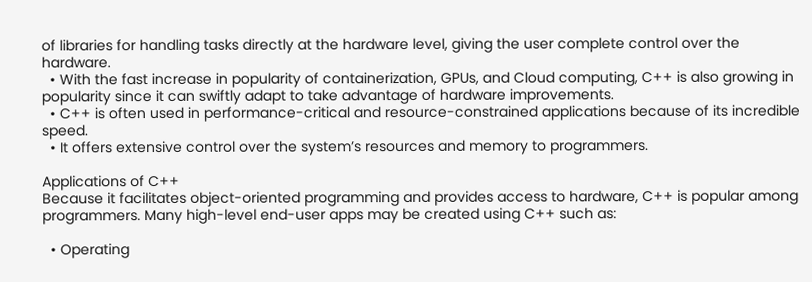of libraries for handling tasks directly at the hardware level, giving the user complete control over the hardware.
  • With the fast increase in popularity of containerization, GPUs, and Cloud computing, C++ is also growing in popularity since it can swiftly adapt to take advantage of hardware improvements.
  • C++ is often used in performance-critical and resource-constrained applications because of its incredible speed.
  • It offers extensive control over the system’s resources and memory to programmers.

Applications of C++
Because it facilitates object-oriented programming and provides access to hardware, C++ is popular among programmers. Many high-level end-user apps may be created using C++ such as:

  • Operating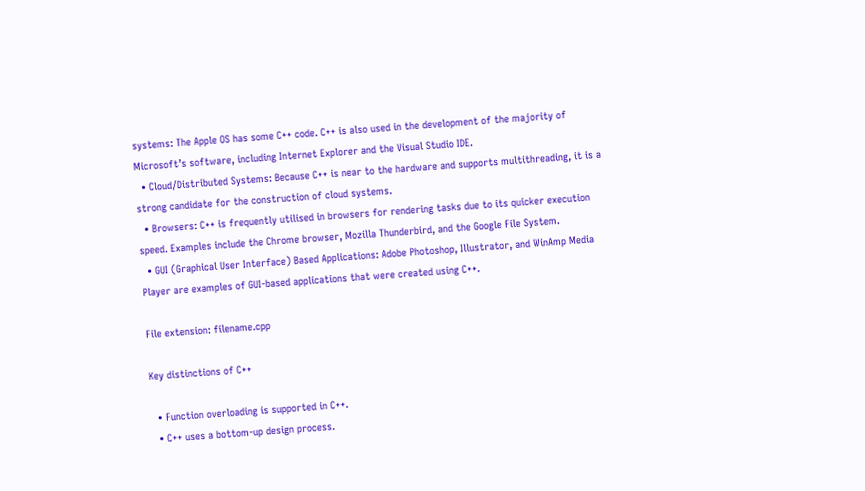systems: The Apple OS has some C++ code. C++ is also used in the development of the majority of Microsoft’s software, including Internet Explorer and the Visual Studio IDE.
  • Cloud/Distributed Systems: Because C++ is near to the hardware and supports multithreading, it is a strong candidate for the construction of cloud systems.
  • Browsers: C++ is frequently utilised in browsers for rendering tasks due to its quicker execution speed. Examples include the Chrome browser, Mozilla Thunderbird, and the Google File System.
  • GUI (Graphical User Interface) Based Applications: Adobe Photoshop, Illustrator, and WinAmp Media Player are examples of GUI-based applications that were created using C++.

File extension: filename.cpp

Key distinctions of C++

  • Function overloading is supported in C++.
  • C++ uses a bottom-up design process.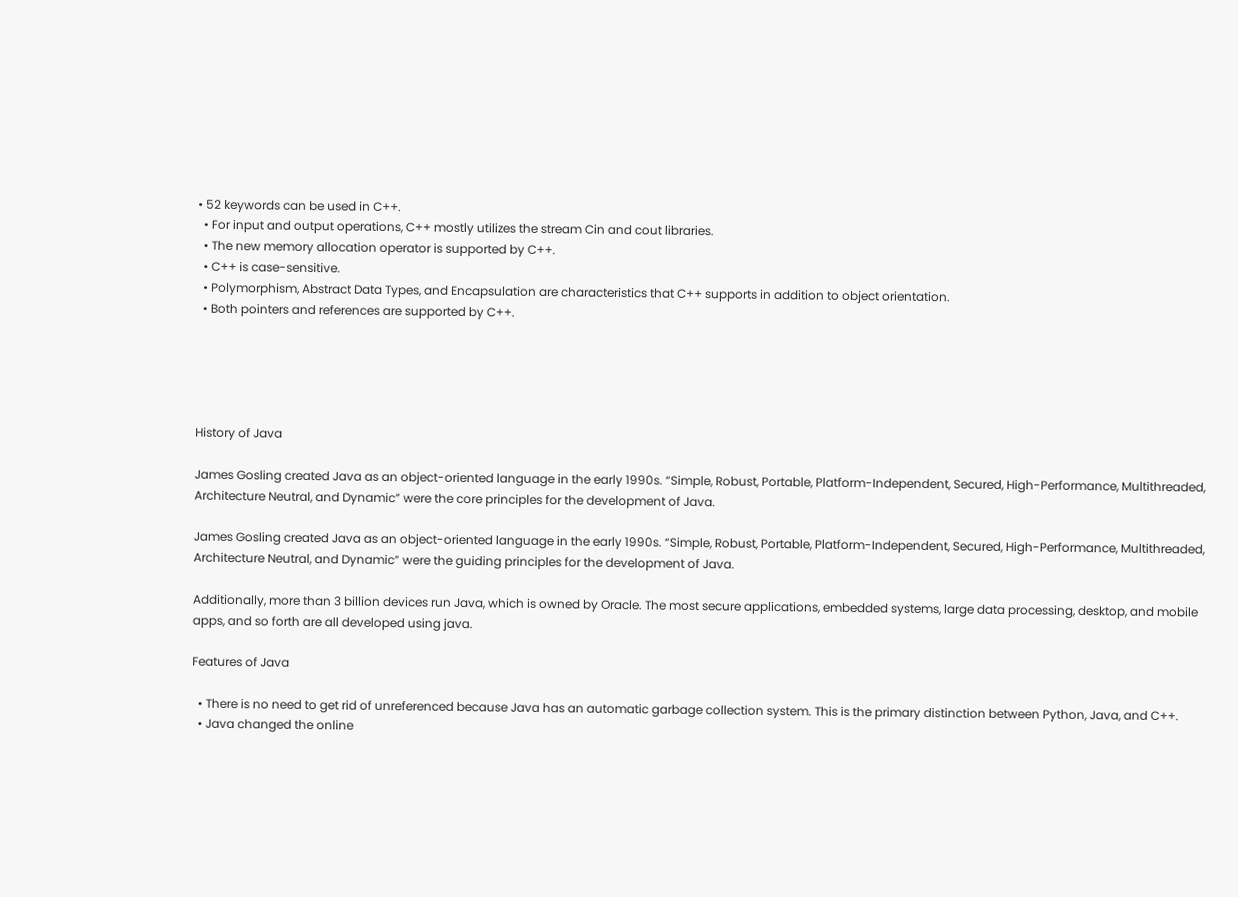• 52 keywords can be used in C++.
  • For input and output operations, C++ mostly utilizes the stream Cin and cout libraries.
  • The new memory allocation operator is supported by C++.
  • C++ is case-sensitive.
  • Polymorphism, Abstract Data Types, and Encapsulation are characteristics that C++ supports in addition to object orientation.
  • Both pointers and references are supported by C++.





History of Java

James Gosling created Java as an object-oriented language in the early 1990s. “Simple, Robust, Portable, Platform-Independent, Secured, High-Performance, Multithreaded, Architecture Neutral, and Dynamic” were the core principles for the development of Java.

James Gosling created Java as an object-oriented language in the early 1990s. “Simple, Robust, Portable, Platform-Independent, Secured, High-Performance, Multithreaded, Architecture Neutral, and Dynamic” were the guiding principles for the development of Java.

Additionally, more than 3 billion devices run Java, which is owned by Oracle. The most secure applications, embedded systems, large data processing, desktop, and mobile apps, and so forth are all developed using java.

Features of Java

  • There is no need to get rid of unreferenced because Java has an automatic garbage collection system. This is the primary distinction between Python, Java, and C++.
  • Java changed the online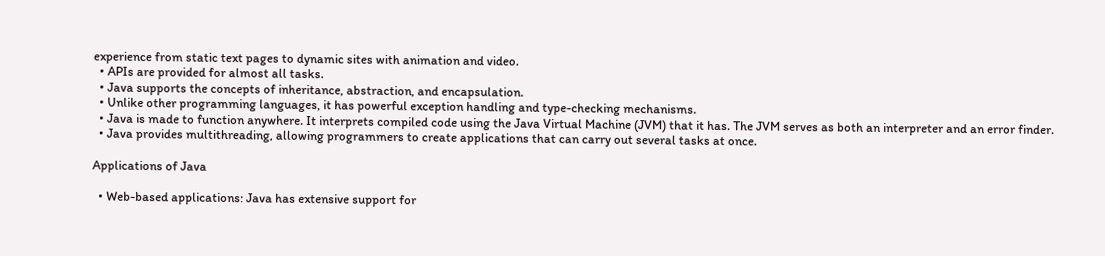experience from static text pages to dynamic sites with animation and video.
  • APIs are provided for almost all tasks.
  • Java supports the concepts of inheritance, abstraction, and encapsulation.
  • Unlike other programming languages, it has powerful exception handling and type-checking mechanisms.
  • Java is made to function anywhere. It interprets compiled code using the Java Virtual Machine (JVM) that it has. The JVM serves as both an interpreter and an error finder.
  • Java provides multithreading, allowing programmers to create applications that can carry out several tasks at once.

Applications of Java

  • Web-based applications: Java has extensive support for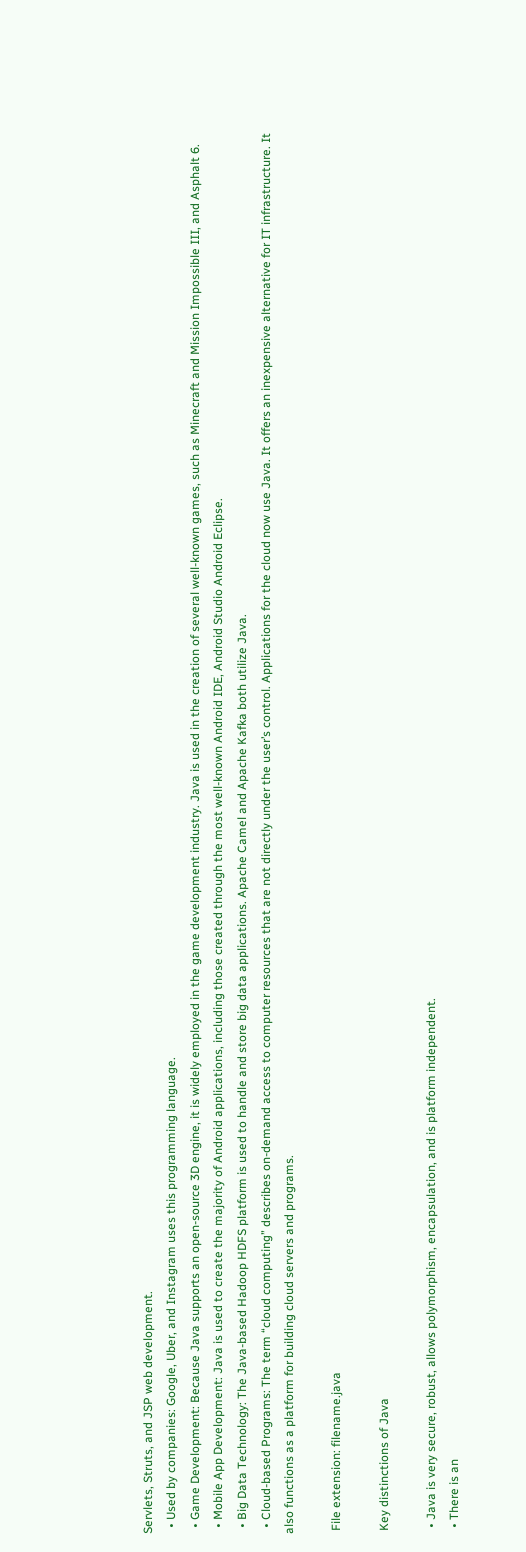Servlets, Struts, and JSP web development.
  • Used by companies: Google, Uber, and Instagram uses this programming language.
  • Game Development: Because Java supports an open-source 3D engine, it is widely employed in the game development industry. Java is used in the creation of several well-known games, such as Minecraft and Mission Impossible III, and Asphalt 6.
  • Mobile App Development: Java is used to create the majority of Android applications, including those created through the most well-known Android IDE, Android Studio Android Eclipse.
  • Big Data Technology: The Java-based Hadoop HDFS platform is used to handle and store big data applications. Apache Camel and Apache Kafka both utilize Java.
  • Cloud-based Programs: The term “cloud computing” describes on-demand access to computer resources that are not directly under the user’s control. Applications for the cloud now use Java. It offers an inexpensive alternative for IT infrastructure. It also functions as a platform for building cloud servers and programs.

 File extension: filename.java

 Key distinctions of Java

  • Java is very secure, robust, allows polymorphism, encapsulation, and is platform independent.
  • There is an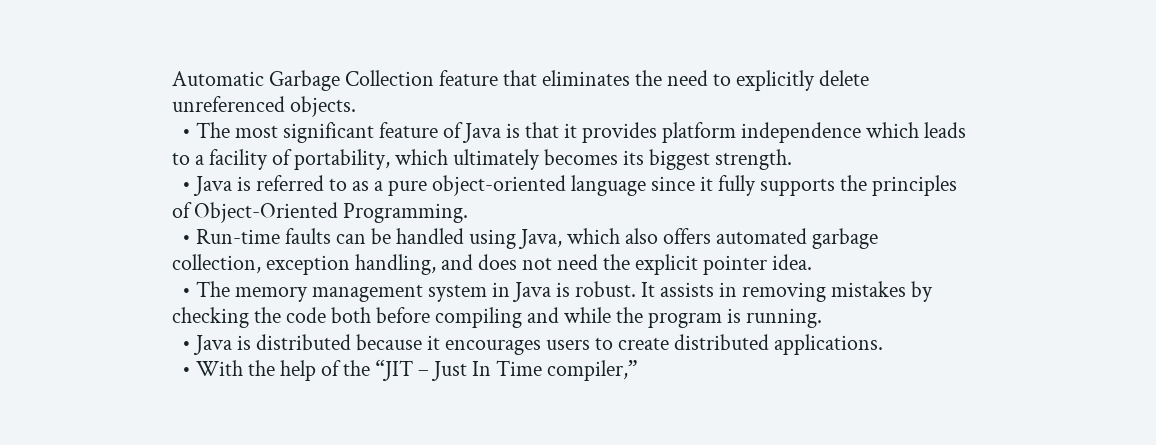Automatic Garbage Collection feature that eliminates the need to explicitly delete unreferenced objects.
  • The most significant feature of Java is that it provides platform independence which leads to a facility of portability, which ultimately becomes its biggest strength.
  • Java is referred to as a pure object-oriented language since it fully supports the principles of Object-Oriented Programming.
  • Run-time faults can be handled using Java, which also offers automated garbage collection, exception handling, and does not need the explicit pointer idea.
  • The memory management system in Java is robust. It assists in removing mistakes by checking the code both before compiling and while the program is running.
  • Java is distributed because it encourages users to create distributed applications.
  • With the help of the “JIT – Just In Time compiler,”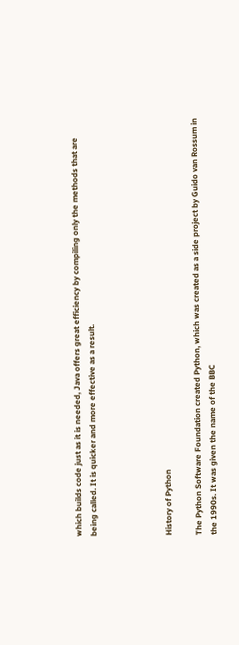which builds code just as it is needed, Java offers great efficiency by compiling only the methods that are being called. It is quicker and more effective as a result.




History of Python

The Python Software Foundation created Python, which was created as a side project by Guido van Rossum in the 1990s. It was given the name of the BBC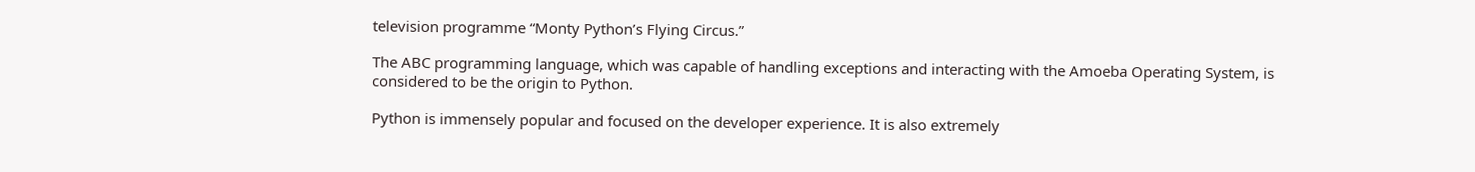television programme “Monty Python’s Flying Circus.”

The ABC programming language, which was capable of handling exceptions and interacting with the Amoeba Operating System, is considered to be the origin to Python.

Python is immensely popular and focused on the developer experience. It is also extremely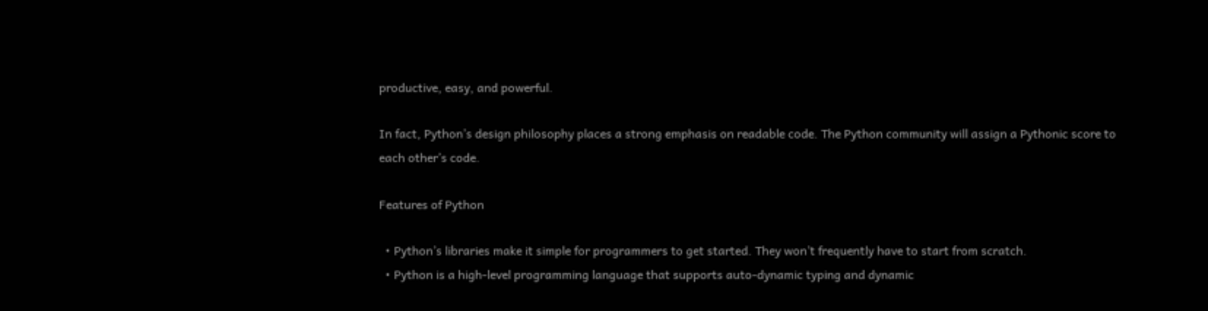productive, easy, and powerful.

In fact, Python’s design philosophy places a strong emphasis on readable code. The Python community will assign a Pythonic score to each other’s code.

Features of Python

  • Python’s libraries make it simple for programmers to get started. They won’t frequently have to start from scratch.
  • Python is a high-level programming language that supports auto-dynamic typing and dynamic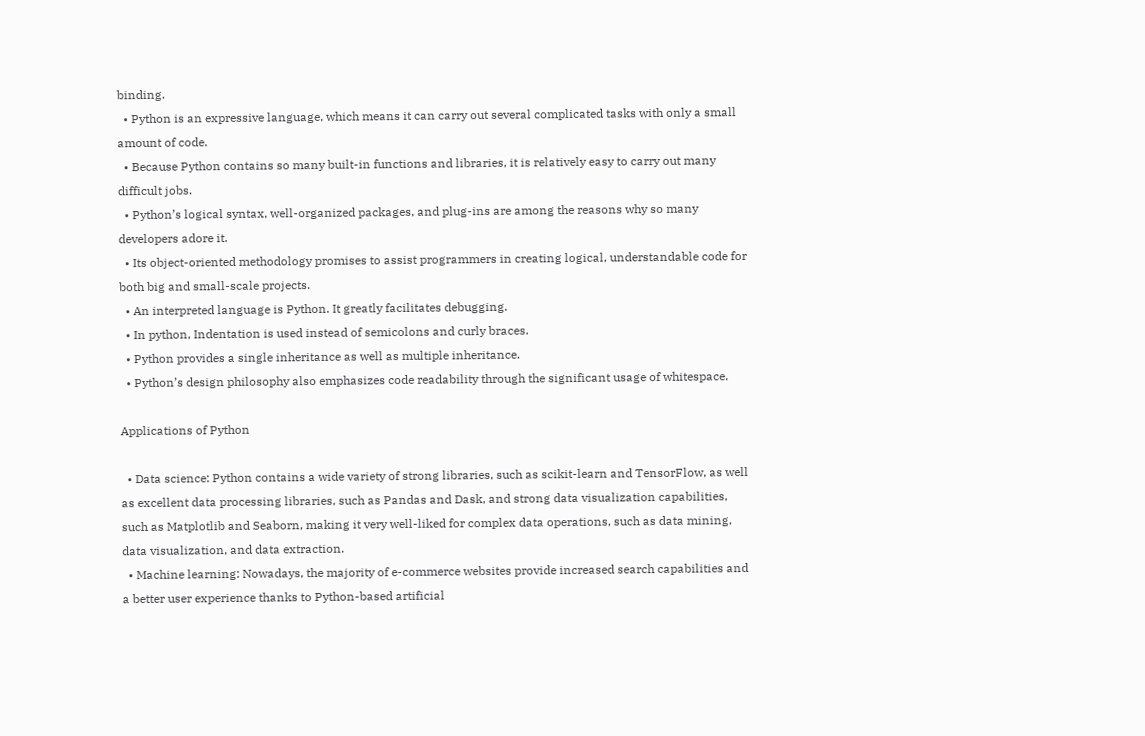binding.
  • Python is an expressive language, which means it can carry out several complicated tasks with only a small amount of code.
  • Because Python contains so many built-in functions and libraries, it is relatively easy to carry out many difficult jobs.
  • Python’s logical syntax, well-organized packages, and plug-ins are among the reasons why so many developers adore it.
  • Its object-oriented methodology promises to assist programmers in creating logical, understandable code for both big and small-scale projects.
  • An interpreted language is Python. It greatly facilitates debugging.
  • In python, Indentation is used instead of semicolons and curly braces.
  • Python provides a single inheritance as well as multiple inheritance.
  • Python’s design philosophy also emphasizes code readability through the significant usage of whitespace.

Applications of Python

  • Data science: Python contains a wide variety of strong libraries, such as scikit-learn and TensorFlow, as well as excellent data processing libraries, such as Pandas and Dask, and strong data visualization capabilities, such as Matplotlib and Seaborn, making it very well-liked for complex data operations, such as data mining, data visualization, and data extraction.
  • Machine learning: Nowadays, the majority of e-commerce websites provide increased search capabilities and a better user experience thanks to Python-based artificial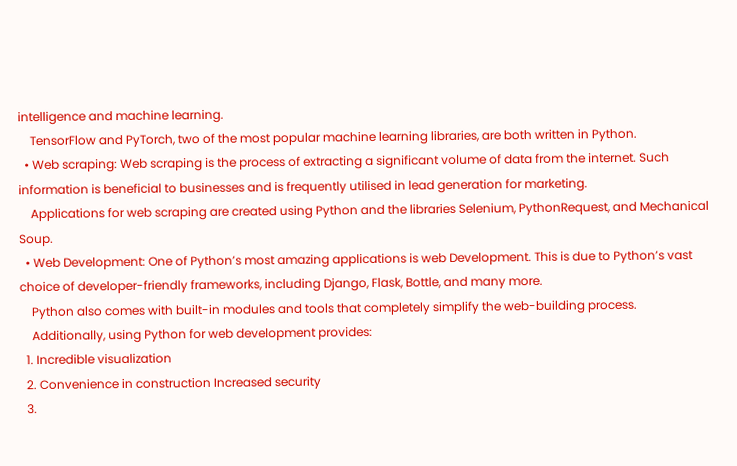intelligence and machine learning.
    TensorFlow and PyTorch, two of the most popular machine learning libraries, are both written in Python.
  • Web scraping: Web scraping is the process of extracting a significant volume of data from the internet. Such information is beneficial to businesses and is frequently utilised in lead generation for marketing.
    Applications for web scraping are created using Python and the libraries Selenium, PythonRequest, and Mechanical Soup.
  • Web Development: One of Python’s most amazing applications is web Development. This is due to Python’s vast choice of developer-friendly frameworks, including Django, Flask, Bottle, and many more.
    Python also comes with built-in modules and tools that completely simplify the web-building process.
    Additionally, using Python for web development provides:
  1. Incredible visualization
  2. Convenience in construction Increased security
  3.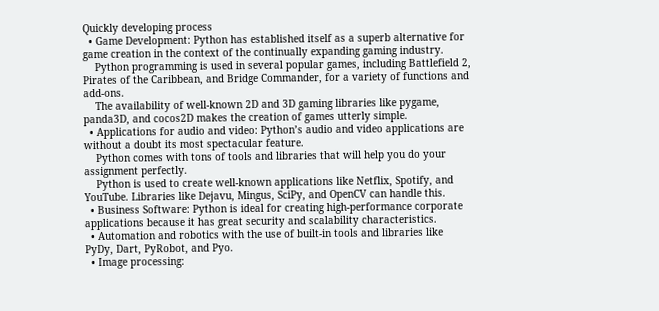Quickly developing process
  • Game Development: Python has established itself as a superb alternative for game creation in the context of the continually expanding gaming industry.
    Python programming is used in several popular games, including Battlefield 2, Pirates of the Caribbean, and Bridge Commander, for a variety of functions and add-ons.
    The availability of well-known 2D and 3D gaming libraries like pygame, panda3D, and cocos2D makes the creation of games utterly simple.
  • Applications for audio and video: Python’s audio and video applications are without a doubt its most spectacular feature.
    Python comes with tons of tools and libraries that will help you do your assignment perfectly.
    Python is used to create well-known applications like Netflix, Spotify, and YouTube. Libraries like Dejavu, Mingus, SciPy, and OpenCV can handle this.
  • Business Software: Python is ideal for creating high-performance corporate applications because it has great security and scalability characteristics.
  • Automation and robotics with the use of built-in tools and libraries like PyDy, Dart, PyRobot, and Pyo.
  • Image processing: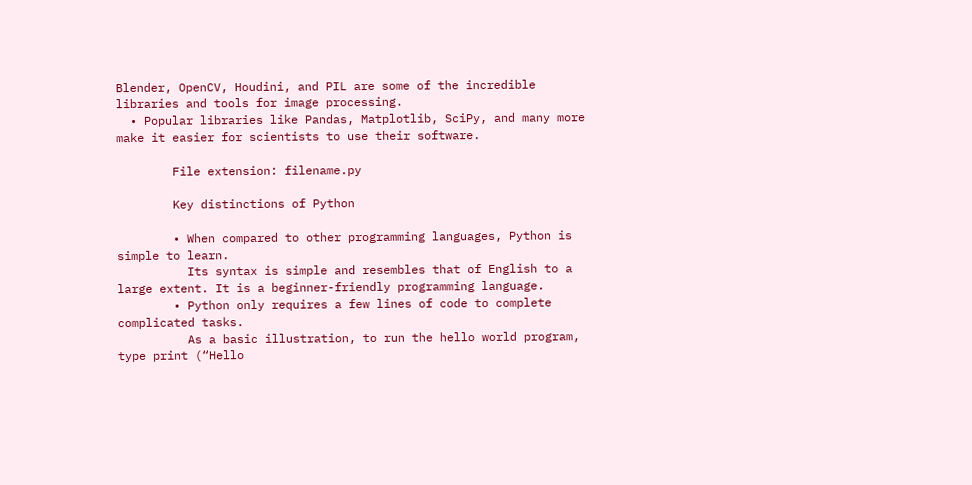Blender, OpenCV, Houdini, and PIL are some of the incredible libraries and tools for image processing.
  • Popular libraries like Pandas, Matplotlib, SciPy, and many more make it easier for scientists to use their software.

        File extension: filename.py

        Key distinctions of Python

        • When compared to other programming languages, Python is simple to learn.
          Its syntax is simple and resembles that of English to a large extent. It is a beginner-friendly programming language.
        • Python only requires a few lines of code to complete complicated tasks.
          As a basic illustration, to run the hello world program, type print (“Hello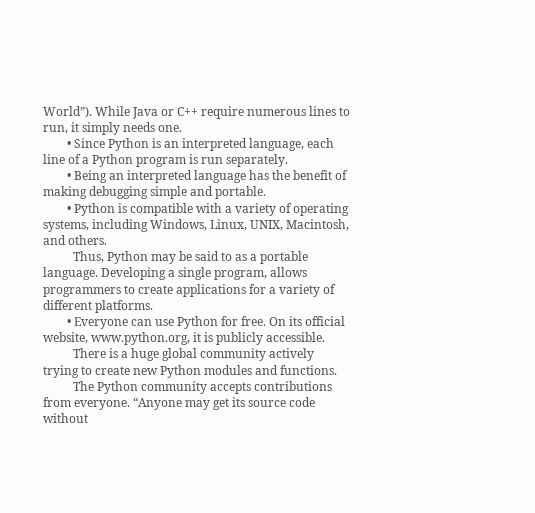World”). While Java or C++ require numerous lines to run, it simply needs one.
        • Since Python is an interpreted language, each line of a Python program is run separately.
        • Being an interpreted language has the benefit of making debugging simple and portable.
        • Python is compatible with a variety of operating systems, including Windows, Linux, UNIX, Macintosh, and others.
          Thus, Python may be said to as a portable language. Developing a single program, allows programmers to create applications for a variety of different platforms.
        • Everyone can use Python for free. On its official website, www.python.org, it is publicly accessible.
          There is a huge global community actively trying to create new Python modules and functions.
          The Python community accepts contributions from everyone. “Anyone may get its source code without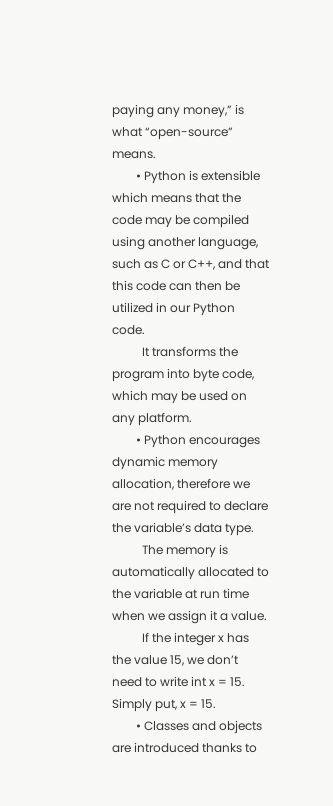paying any money,” is what “open-source” means.
        • Python is extensible which means that the code may be compiled using another language, such as C or C++, and that this code can then be utilized in our Python code.
          It transforms the program into byte code, which may be used on any platform.
        • Python encourages dynamic memory allocation, therefore we are not required to declare the variable’s data type.
          The memory is automatically allocated to the variable at run time when we assign it a value.
          If the integer x has the value 15, we don’t need to write int x = 15. Simply put, x = 15.
        • Classes and objects are introduced thanks to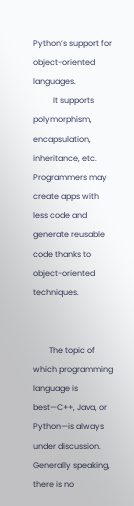Python’s support for object-oriented languages.
          It supports polymorphism, encapsulation, inheritance, etc. Programmers may create apps with less code and generate reusable code thanks to object-oriented techniques.


        The topic of which programming language is best—C++, Java, or Python—is always under discussion. Generally speaking, there is no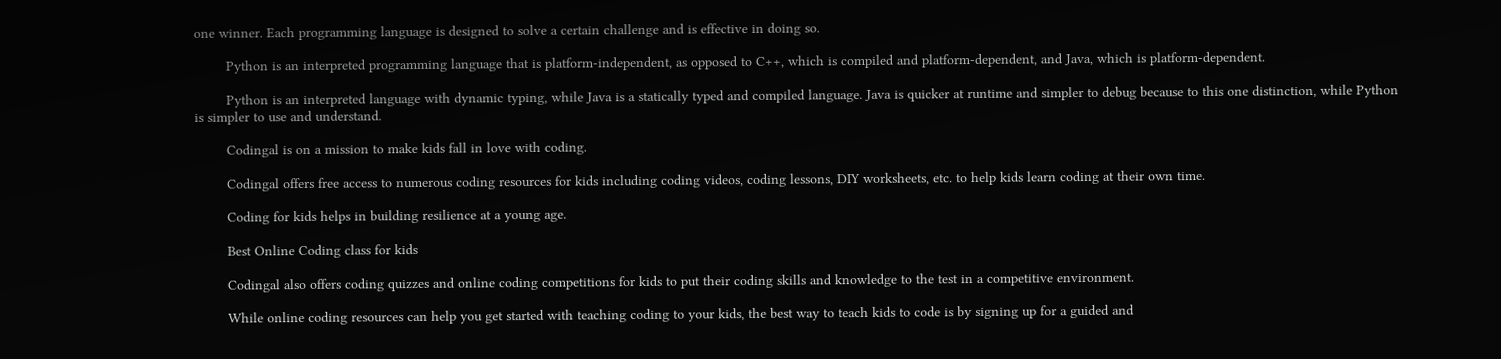one winner. Each programming language is designed to solve a certain challenge and is effective in doing so.

        Python is an interpreted programming language that is platform-independent, as opposed to C++, which is compiled and platform-dependent, and Java, which is platform-dependent.

        Python is an interpreted language with dynamic typing, while Java is a statically typed and compiled language. Java is quicker at runtime and simpler to debug because to this one distinction, while Python is simpler to use and understand.

        Codingal is on a mission to make kids fall in love with coding.

        Codingal offers free access to numerous coding resources for kids including coding videos, coding lessons, DIY worksheets, etc. to help kids learn coding at their own time.

        Coding for kids helps in building resilience at a young age.

        Best Online Coding class for kids

        Codingal also offers coding quizzes and online coding competitions for kids to put their coding skills and knowledge to the test in a competitive environment.

        While online coding resources can help you get started with teaching coding to your kids, the best way to teach kids to code is by signing up for a guided and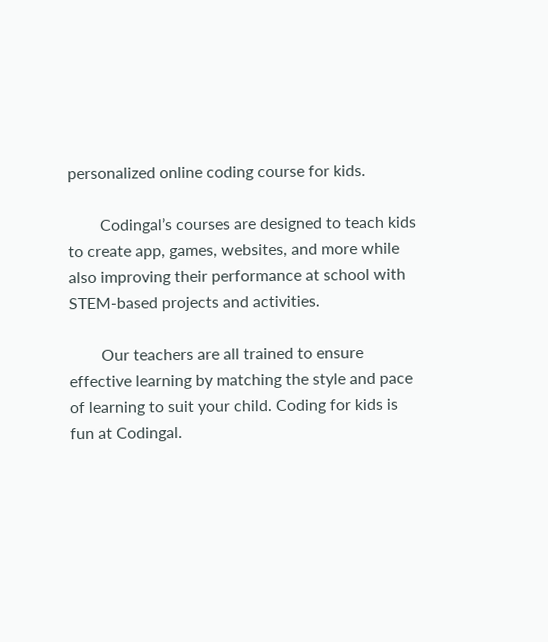personalized online coding course for kids.

        Codingal’s courses are designed to teach kids to create app, games, websites, and more while also improving their performance at school with STEM-based projects and activities.

        Our teachers are all trained to ensure effective learning by matching the style and pace of learning to suit your child. Coding for kids is fun at Codingal.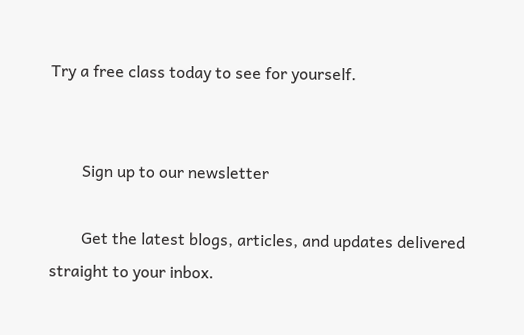Try a free class today to see for yourself.


        Sign up to our newsletter

        Get the latest blogs, articles, and updates delivered straight to your inbox.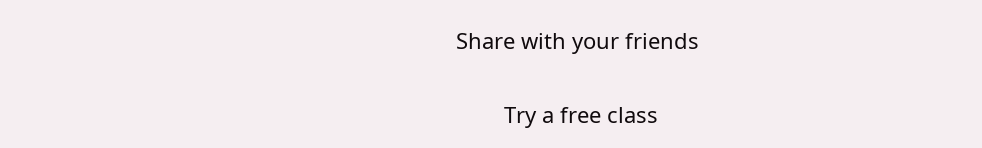Share with your friends

        Try a free class